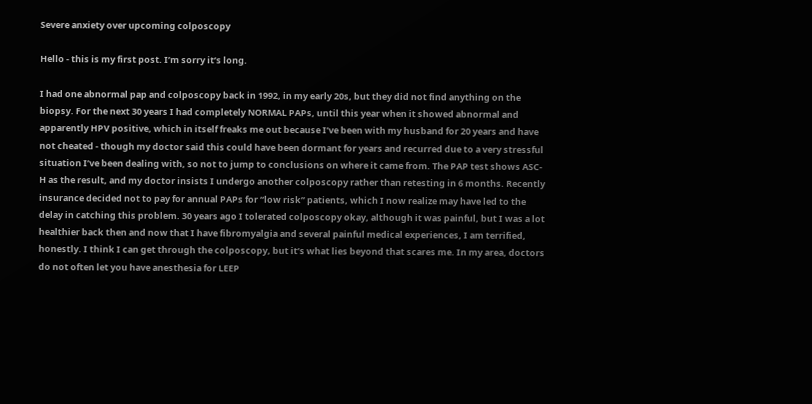Severe anxiety over upcoming colposcopy

Hello - this is my first post. I’m sorry it’s long.

I had one abnormal pap and colposcopy back in 1992, in my early 20s, but they did not find anything on the biopsy. For the next 30 years I had completely NORMAL PAPs, until this year when it showed abnormal and apparently HPV positive, which in itself freaks me out because I’ve been with my husband for 20 years and have not cheated - though my doctor said this could have been dormant for years and recurred due to a very stressful situation I’ve been dealing with, so not to jump to conclusions on where it came from. The PAP test shows ASC-H as the result, and my doctor insists I undergo another colposcopy rather than retesting in 6 months. Recently insurance decided not to pay for annual PAPs for “low risk” patients, which I now realize may have led to the delay in catching this problem. 30 years ago I tolerated colposcopy okay, although it was painful, but I was a lot healthier back then and now that I have fibromyalgia and several painful medical experiences, I am terrified, honestly. I think I can get through the colposcopy, but it’s what lies beyond that scares me. In my area, doctors do not often let you have anesthesia for LEEP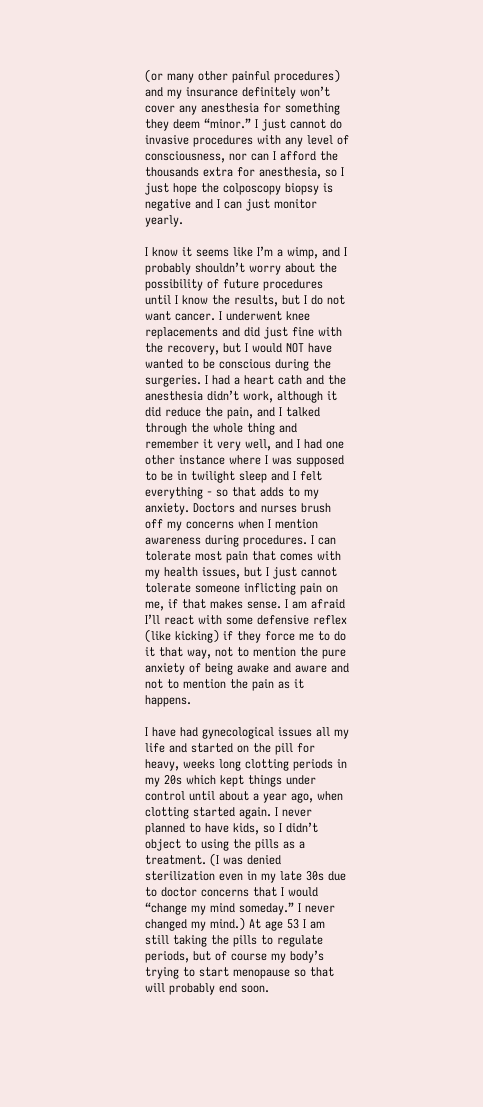(or many other painful procedures) and my insurance definitely won’t cover any anesthesia for something they deem “minor.” I just cannot do invasive procedures with any level of consciousness, nor can I afford the thousands extra for anesthesia, so I just hope the colposcopy biopsy is negative and I can just monitor yearly.

I know it seems like I’m a wimp, and I probably shouldn’t worry about the possibility of future procedures until I know the results, but I do not want cancer. I underwent knee replacements and did just fine with the recovery, but I would NOT have wanted to be conscious during the surgeries. I had a heart cath and the anesthesia didn’t work, although it did reduce the pain, and I talked through the whole thing and remember it very well, and I had one other instance where I was supposed to be in twilight sleep and I felt everything - so that adds to my anxiety. Doctors and nurses brush off my concerns when I mention awareness during procedures. I can tolerate most pain that comes with my health issues, but I just cannot tolerate someone inflicting pain on me, if that makes sense. I am afraid I’ll react with some defensive reflex (like kicking) if they force me to do it that way, not to mention the pure anxiety of being awake and aware and not to mention the pain as it happens.

I have had gynecological issues all my life and started on the pill for heavy, weeks long clotting periods in my 20s which kept things under control until about a year ago, when clotting started again. I never planned to have kids, so I didn’t object to using the pills as a treatment. (I was denied sterilization even in my late 30s due to doctor concerns that I would “change my mind someday.” I never changed my mind.) At age 53 I am still taking the pills to regulate periods, but of course my body’s trying to start menopause so that will probably end soon.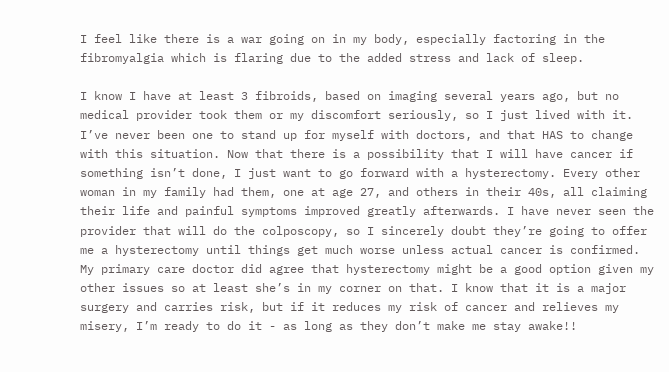I feel like there is a war going on in my body, especially factoring in the fibromyalgia which is flaring due to the added stress and lack of sleep.

I know I have at least 3 fibroids, based on imaging several years ago, but no medical provider took them or my discomfort seriously, so I just lived with it. I’ve never been one to stand up for myself with doctors, and that HAS to change with this situation. Now that there is a possibility that I will have cancer if something isn’t done, I just want to go forward with a hysterectomy. Every other woman in my family had them, one at age 27, and others in their 40s, all claiming their life and painful symptoms improved greatly afterwards. I have never seen the provider that will do the colposcopy, so I sincerely doubt they’re going to offer me a hysterectomy until things get much worse unless actual cancer is confirmed. My primary care doctor did agree that hysterectomy might be a good option given my other issues so at least she’s in my corner on that. I know that it is a major surgery and carries risk, but if it reduces my risk of cancer and relieves my misery, I’m ready to do it - as long as they don’t make me stay awake!!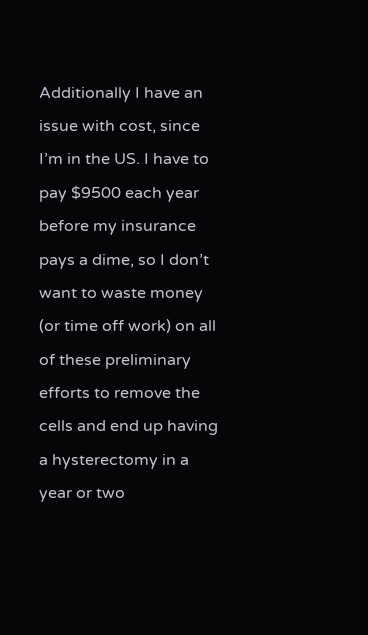Additionally I have an issue with cost, since I’m in the US. I have to pay $9500 each year before my insurance pays a dime, so I don’t want to waste money (or time off work) on all of these preliminary efforts to remove the cells and end up having a hysterectomy in a year or two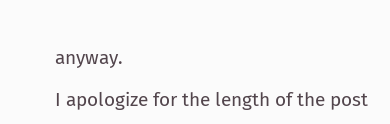anyway.

I apologize for the length of the post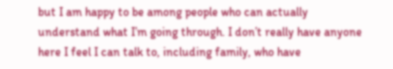but I am happy to be among people who can actually understand what I’m going through. I don’t really have anyone here I feel I can talk to, including family, who have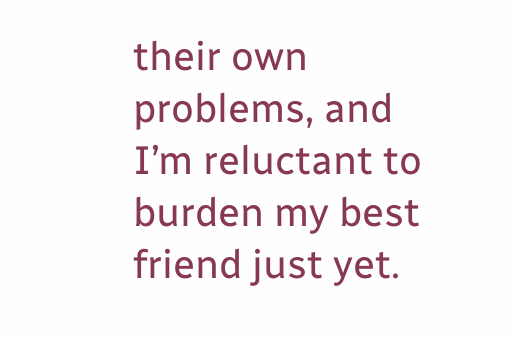their own problems, and I’m reluctant to burden my best friend just yet.